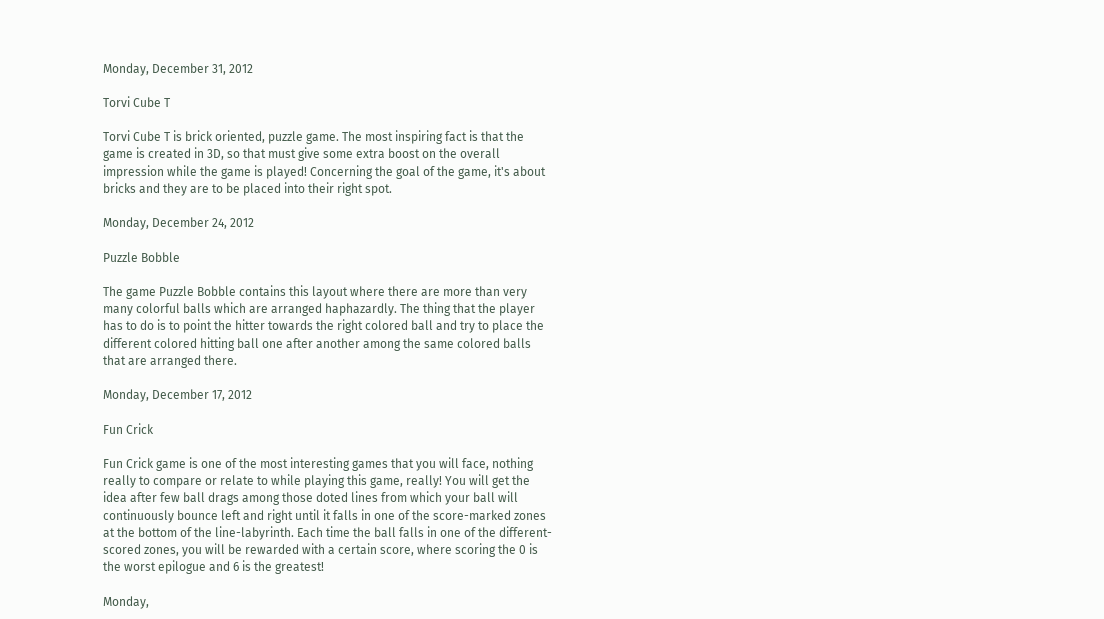Monday, December 31, 2012

Torvi Cube T

Torvi Cube T is brick oriented, puzzle game. The most inspiring fact is that the game is created in 3D, so that must give some extra boost on the overall impression while the game is played! Concerning the goal of the game, it's about bricks and they are to be placed into their right spot.

Monday, December 24, 2012

Puzzle Bobble

The game Puzzle Bobble contains this layout where there are more than very many colorful balls which are arranged haphazardly. The thing that the player has to do is to point the hitter towards the right colored ball and try to place the different colored hitting ball one after another among the same colored balls that are arranged there.

Monday, December 17, 2012

Fun Crick

Fun Crick game is one of the most interesting games that you will face, nothing really to compare or relate to while playing this game, really! You will get the idea after few ball drags among those doted lines from which your ball will continuously bounce left and right until it falls in one of the score-marked zones at the bottom of the line-labyrinth. Each time the ball falls in one of the different-scored zones, you will be rewarded with a certain score, where scoring the 0 is the worst epilogue and 6 is the greatest!

Monday,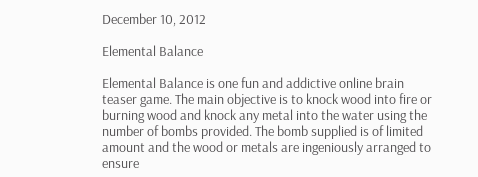December 10, 2012

Elemental Balance

Elemental Balance is one fun and addictive online brain teaser game. The main objective is to knock wood into fire or burning wood and knock any metal into the water using the number of bombs provided. The bomb supplied is of limited amount and the wood or metals are ingeniously arranged to ensure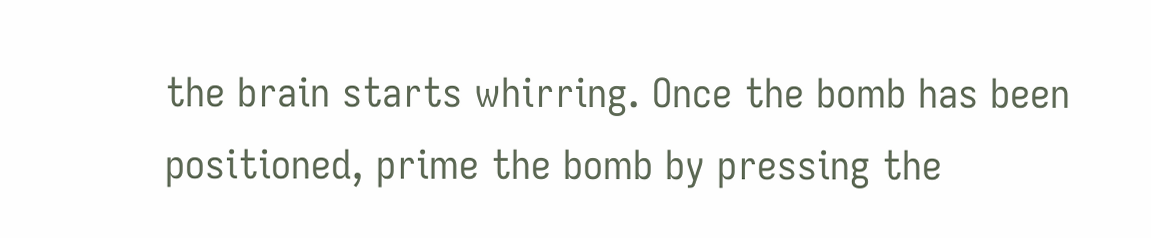the brain starts whirring. Once the bomb has been positioned, prime the bomb by pressing the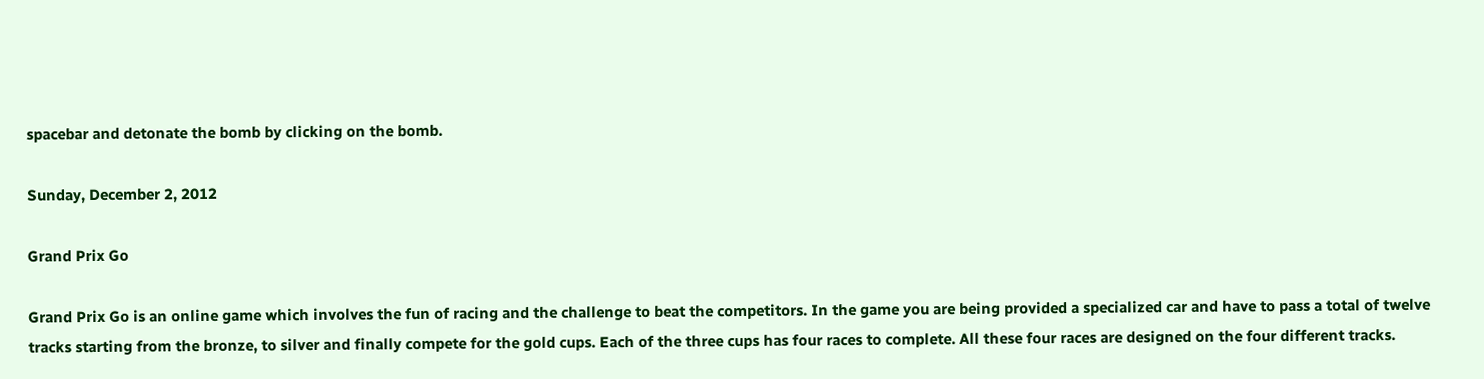spacebar and detonate the bomb by clicking on the bomb.

Sunday, December 2, 2012

Grand Prix Go

Grand Prix Go is an online game which involves the fun of racing and the challenge to beat the competitors. In the game you are being provided a specialized car and have to pass a total of twelve tracks starting from the bronze, to silver and finally compete for the gold cups. Each of the three cups has four races to complete. All these four races are designed on the four different tracks.